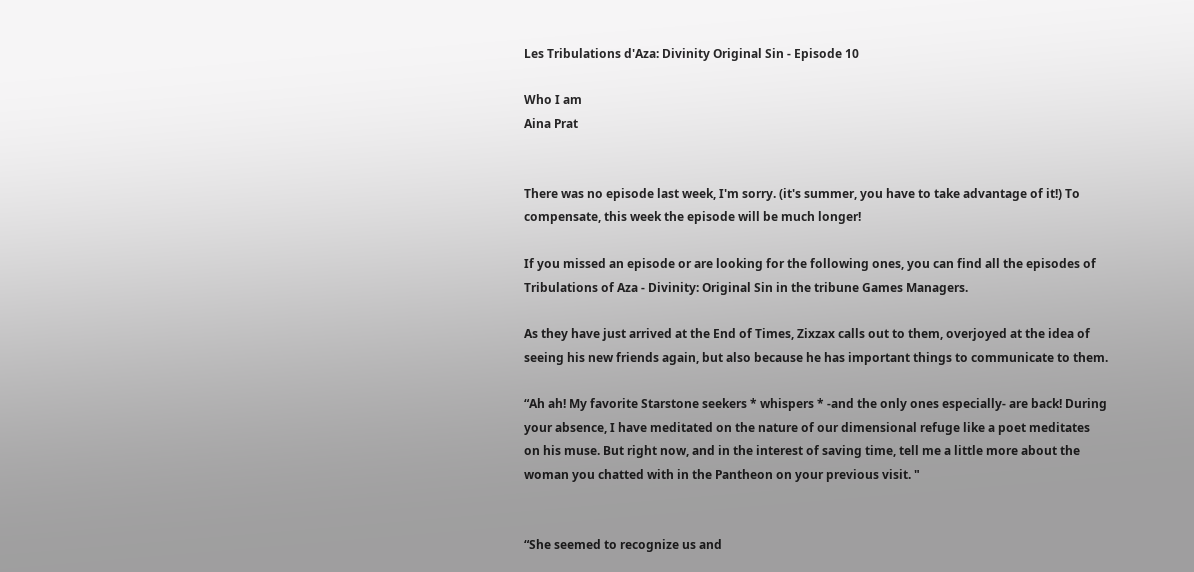Les Tribulations d'Aza: Divinity Original Sin - Episode 10

Who I am
Aina Prat


There was no episode last week, I'm sorry. (it's summer, you have to take advantage of it!) To compensate, this week the episode will be much longer!

If you missed an episode or are looking for the following ones, you can find all the episodes of Tribulations of Aza - Divinity: Original Sin in the tribune Games Managers.

As they have just arrived at the End of Times, Zixzax calls out to them, overjoyed at the idea of seeing his new friends again, but also because he has important things to communicate to them.

“Ah ah! My favorite Starstone seekers * whispers * -and the only ones especially- are back! During your absence, I have meditated on the nature of our dimensional refuge like a poet meditates on his muse. But right now, and in the interest of saving time, tell me a little more about the woman you chatted with in the Pantheon on your previous visit. "


“She seemed to recognize us and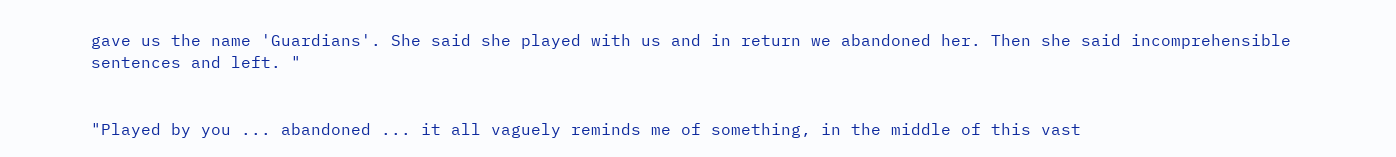gave us the name 'Guardians'. She said she played with us and in return we abandoned her. Then she said incomprehensible sentences and left. "


"Played by you ... abandoned ... it all vaguely reminds me of something, in the middle of this vast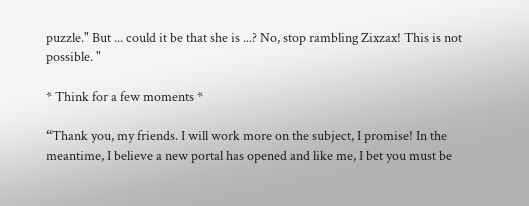puzzle." But ... could it be that she is ...? No, stop rambling Zixzax! This is not possible. "

* Think for a few moments *

“Thank you, my friends. I will work more on the subject, I promise! In the meantime, I believe a new portal has opened and like me, I bet you must be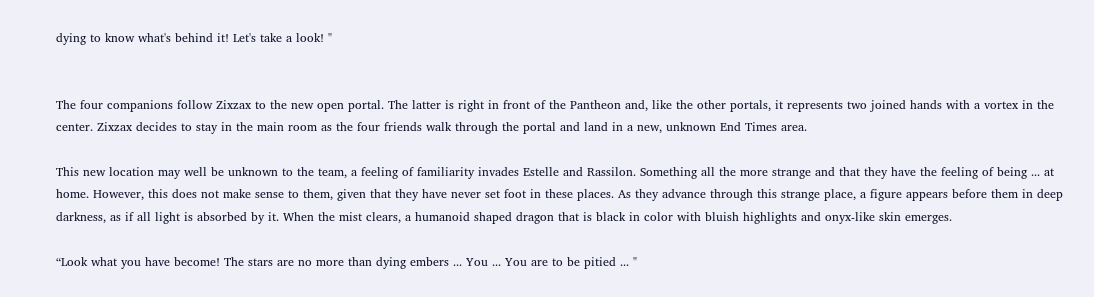dying to know what's behind it! Let's take a look! "


The four companions follow Zixzax to the new open portal. The latter is right in front of the Pantheon and, like the other portals, it represents two joined hands with a vortex in the center. Zixzax decides to stay in the main room as the four friends walk through the portal and land in a new, unknown End Times area.

This new location may well be unknown to the team, a feeling of familiarity invades Estelle and Rassilon. Something all the more strange and that they have the feeling of being ... at home. However, this does not make sense to them, given that they have never set foot in these places. As they advance through this strange place, a figure appears before them in deep darkness, as if all light is absorbed by it. When the mist clears, a humanoid shaped dragon that is black in color with bluish highlights and onyx-like skin emerges.

“Look what you have become! The stars are no more than dying embers ... You ... You are to be pitied ... "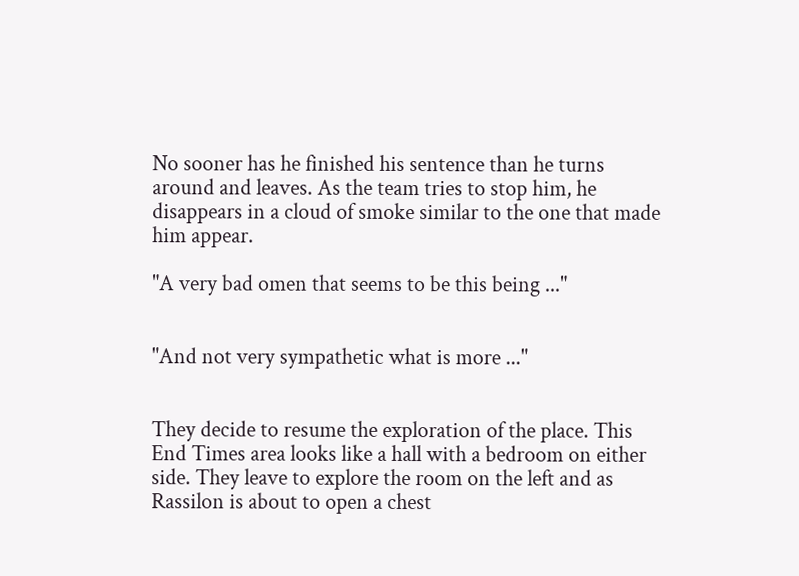No sooner has he finished his sentence than he turns around and leaves. As the team tries to stop him, he disappears in a cloud of smoke similar to the one that made him appear.

"A very bad omen that seems to be this being ..."


"And not very sympathetic what is more ..."


They decide to resume the exploration of the place. This End Times area looks like a hall with a bedroom on either side. They leave to explore the room on the left and as Rassilon is about to open a chest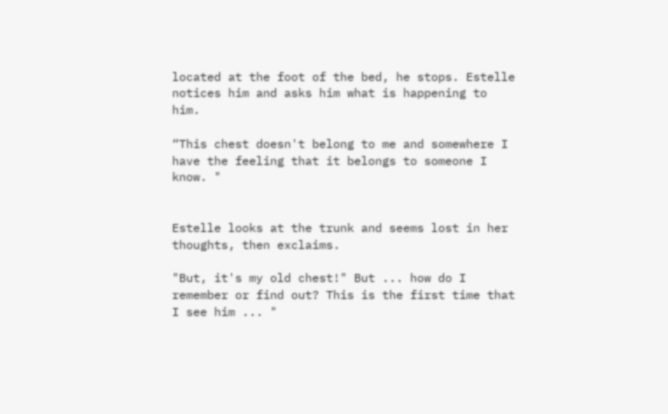located at the foot of the bed, he stops. Estelle notices him and asks him what is happening to him.

“This chest doesn't belong to me and somewhere I have the feeling that it belongs to someone I know. "


Estelle looks at the trunk and seems lost in her thoughts, then exclaims.

"But, it's my old chest!" But ... how do I remember or find out? This is the first time that I see him ... "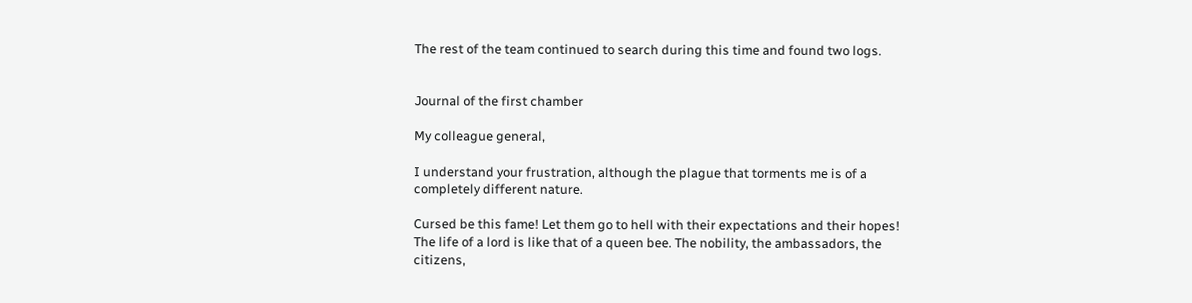The rest of the team continued to search during this time and found two logs.


Journal of the first chamber

My colleague general,

I understand your frustration, although the plague that torments me is of a completely different nature.

Cursed be this fame! Let them go to hell with their expectations and their hopes! The life of a lord is like that of a queen bee. The nobility, the ambassadors, the citizens,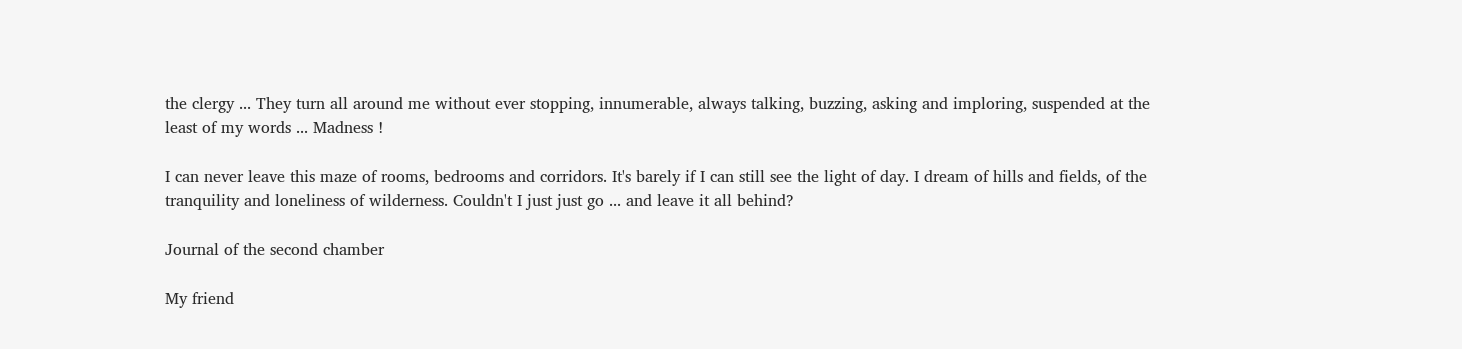the clergy ... They turn all around me without ever stopping, innumerable, always talking, buzzing, asking and imploring, suspended at the least of my words ... Madness !

I can never leave this maze of rooms, bedrooms and corridors. It's barely if I can still see the light of day. I dream of hills and fields, of the tranquility and loneliness of wilderness. Couldn't I just just go ... and leave it all behind?

Journal of the second chamber

My friend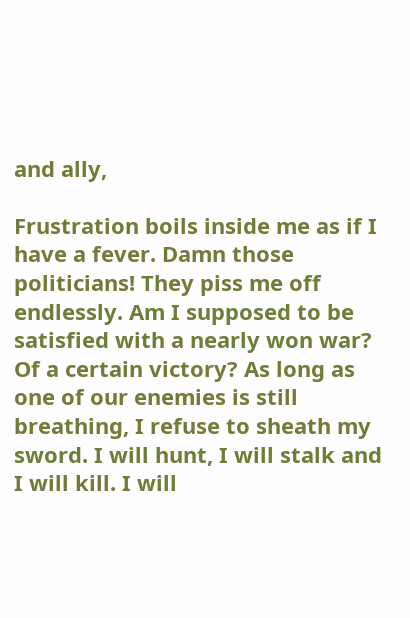and ally,

Frustration boils inside me as if I have a fever. Damn those politicians! They piss me off endlessly. Am I supposed to be satisfied with a nearly won war? Of a certain victory? As long as one of our enemies is still breathing, I refuse to sheath my sword. I will hunt, I will stalk and I will kill. I will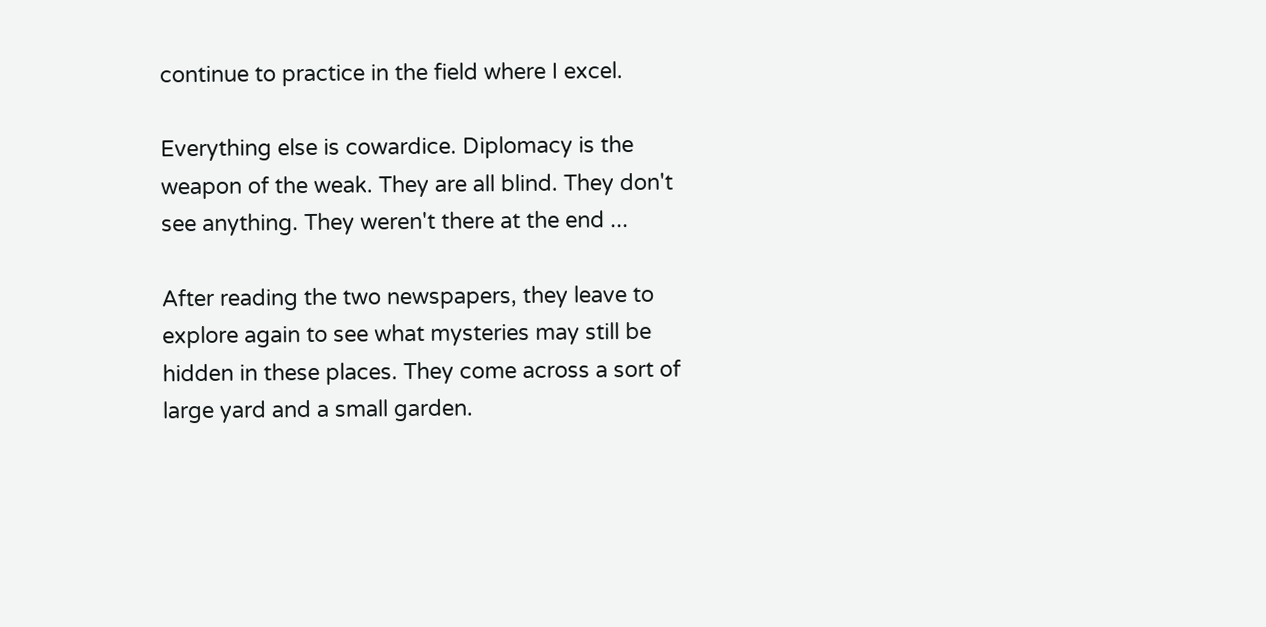continue to practice in the field where I excel.

Everything else is cowardice. Diplomacy is the weapon of the weak. They are all blind. They don't see anything. They weren't there at the end ...

After reading the two newspapers, they leave to explore again to see what mysteries may still be hidden in these places. They come across a sort of large yard and a small garden.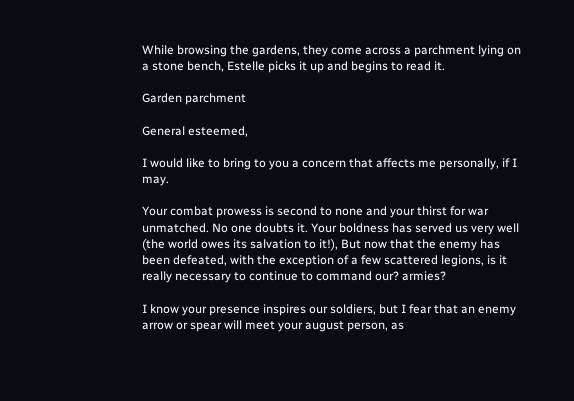While browsing the gardens, they come across a parchment lying on a stone bench, Estelle picks it up and begins to read it.

Garden parchment

General esteemed,

I would like to bring to you a concern that affects me personally, if I may.

Your combat prowess is second to none and your thirst for war unmatched. No one doubts it. Your boldness has served us very well (the world owes its salvation to it!), But now that the enemy has been defeated, with the exception of a few scattered legions, is it really necessary to continue to command our? armies?

I know your presence inspires our soldiers, but I fear that an enemy arrow or spear will meet your august person, as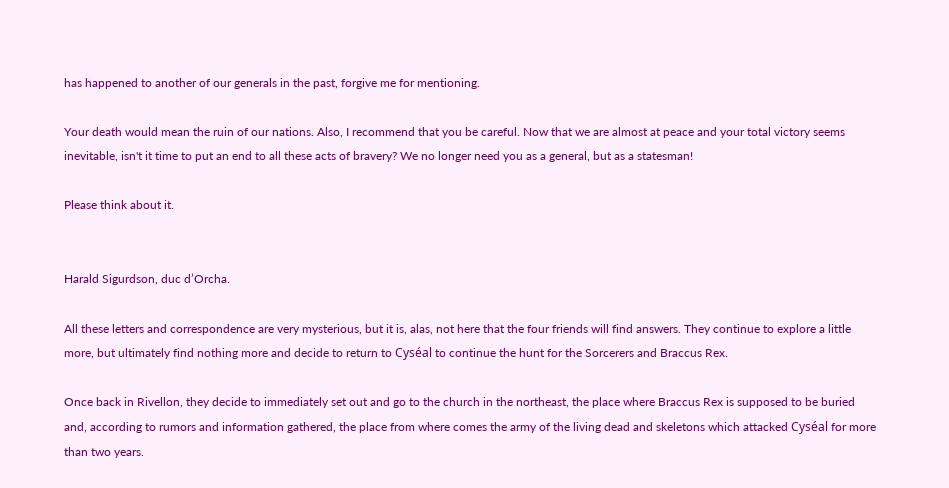has happened to another of our generals in the past, forgive me for mentioning.

Your death would mean the ruin of our nations. Also, I recommend that you be careful. Now that we are almost at peace and your total victory seems inevitable, isn't it time to put an end to all these acts of bravery? We no longer need you as a general, but as a statesman!

Please think about it.


Harald Sigurdson, duc d’Orcha.

All these letters and correspondence are very mysterious, but it is, alas, not here that the four friends will find answers. They continue to explore a little more, but ultimately find nothing more and decide to return to Cyséal to continue the hunt for the Sorcerers and Braccus Rex.

Once back in Rivellon, they decide to immediately set out and go to the church in the northeast, the place where Braccus Rex is supposed to be buried and, according to rumors and information gathered, the place from where comes the army of the living dead and skeletons which attacked Cyséal for more than two years.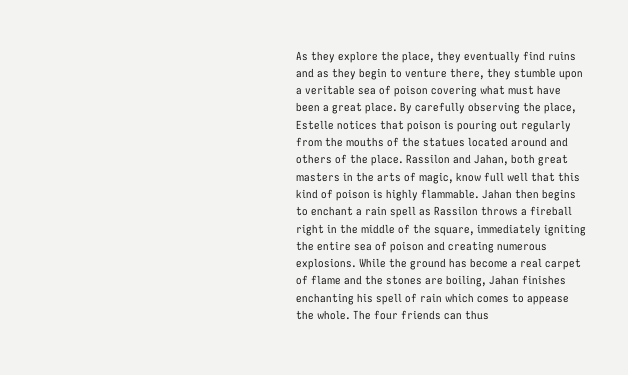As they explore the place, they eventually find ruins and as they begin to venture there, they stumble upon a veritable sea of poison covering what must have been a great place. By carefully observing the place, Estelle notices that poison is pouring out regularly from the mouths of the statues located around and others of the place. Rassilon and Jahan, both great masters in the arts of magic, know full well that this kind of poison is highly flammable. Jahan then begins to enchant a rain spell as Rassilon throws a fireball right in the middle of the square, immediately igniting the entire sea of poison and creating numerous explosions. While the ground has become a real carpet of flame and the stones are boiling, Jahan finishes enchanting his spell of rain which comes to appease the whole. The four friends can thus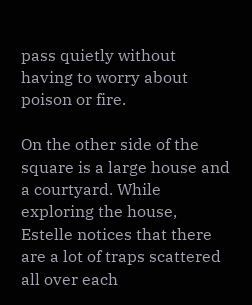pass quietly without having to worry about poison or fire.

On the other side of the square is a large house and a courtyard. While exploring the house, Estelle notices that there are a lot of traps scattered all over each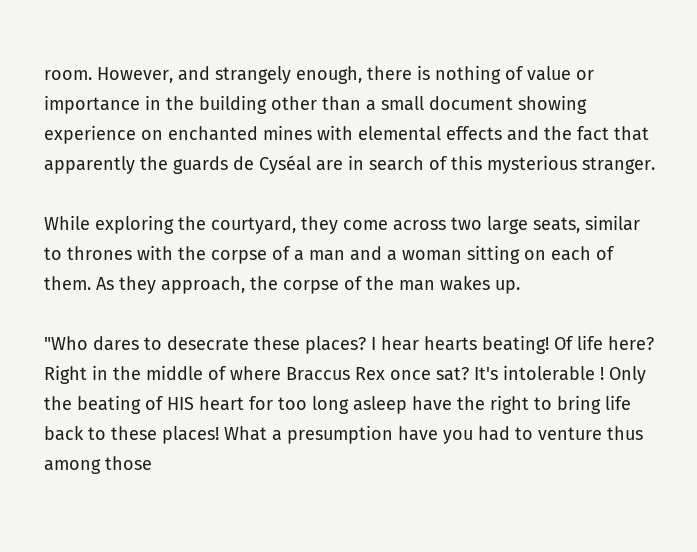room. However, and strangely enough, there is nothing of value or importance in the building other than a small document showing experience on enchanted mines with elemental effects and the fact that apparently the guards de Cyséal are in search of this mysterious stranger.

While exploring the courtyard, they come across two large seats, similar to thrones with the corpse of a man and a woman sitting on each of them. As they approach, the corpse of the man wakes up.

"Who dares to desecrate these places? I hear hearts beating! Of life here? Right in the middle of where Braccus Rex once sat? It's intolerable ! Only the beating of HIS heart for too long asleep have the right to bring life back to these places! What a presumption have you had to venture thus among those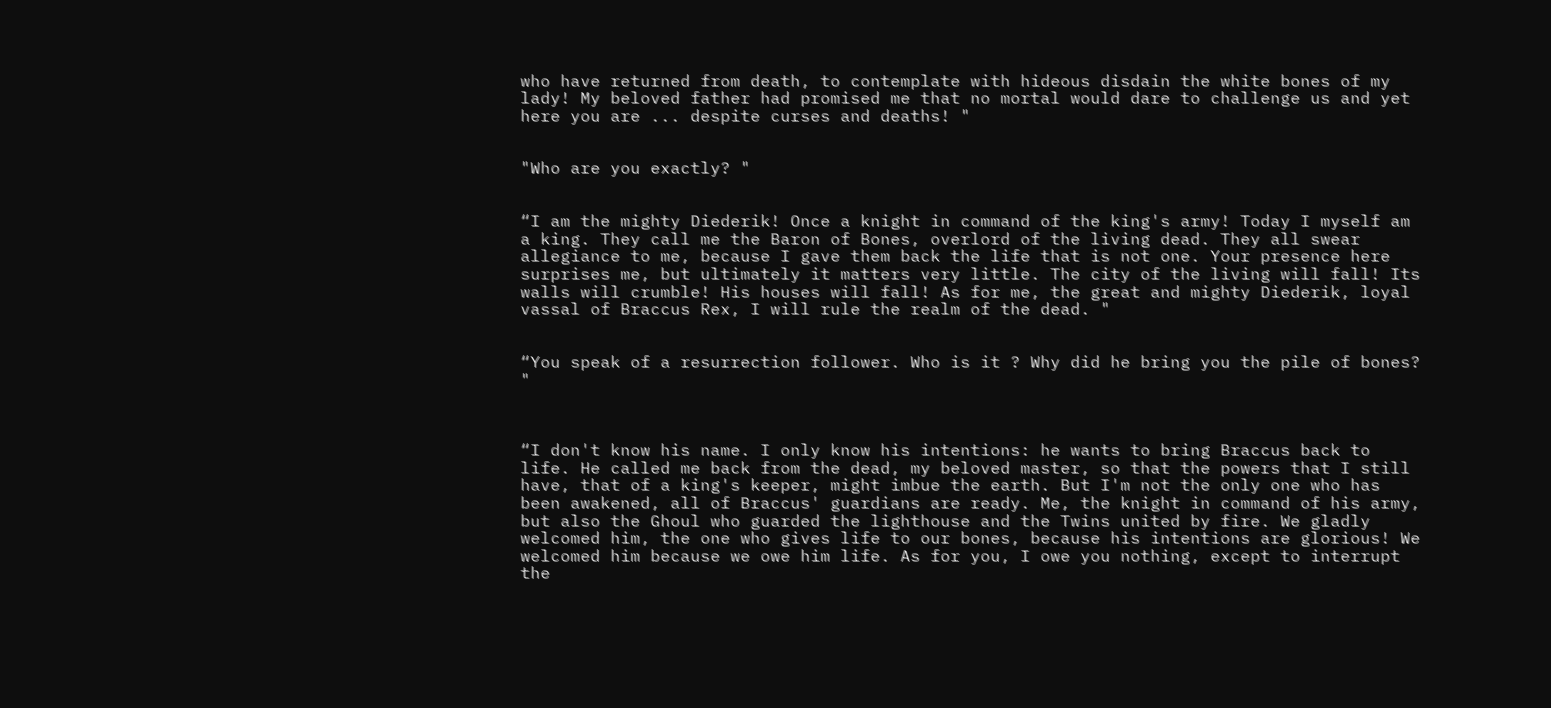who have returned from death, to contemplate with hideous disdain the white bones of my lady! My beloved father had promised me that no mortal would dare to challenge us and yet here you are ... despite curses and deaths! "


"Who are you exactly? "


“I am the mighty Diederik! Once a knight in command of the king's army! Today I myself am a king. They call me the Baron of Bones, overlord of the living dead. They all swear allegiance to me, because I gave them back the life that is not one. Your presence here surprises me, but ultimately it matters very little. The city of the living will fall! Its walls will crumble! His houses will fall! As for me, the great and mighty Diederik, loyal vassal of Braccus Rex, I will rule the realm of the dead. "


“You speak of a resurrection follower. Who is it ? Why did he bring you the pile of bones? "



“I don't know his name. I only know his intentions: he wants to bring Braccus back to life. He called me back from the dead, my beloved master, so that the powers that I still have, that of a king's keeper, might imbue the earth. But I'm not the only one who has been awakened, all of Braccus' guardians are ready. Me, the knight in command of his army, but also the Ghoul who guarded the lighthouse and the Twins united by fire. We gladly welcomed him, the one who gives life to our bones, because his intentions are glorious! We welcomed him because we owe him life. As for you, I owe you nothing, except to interrupt the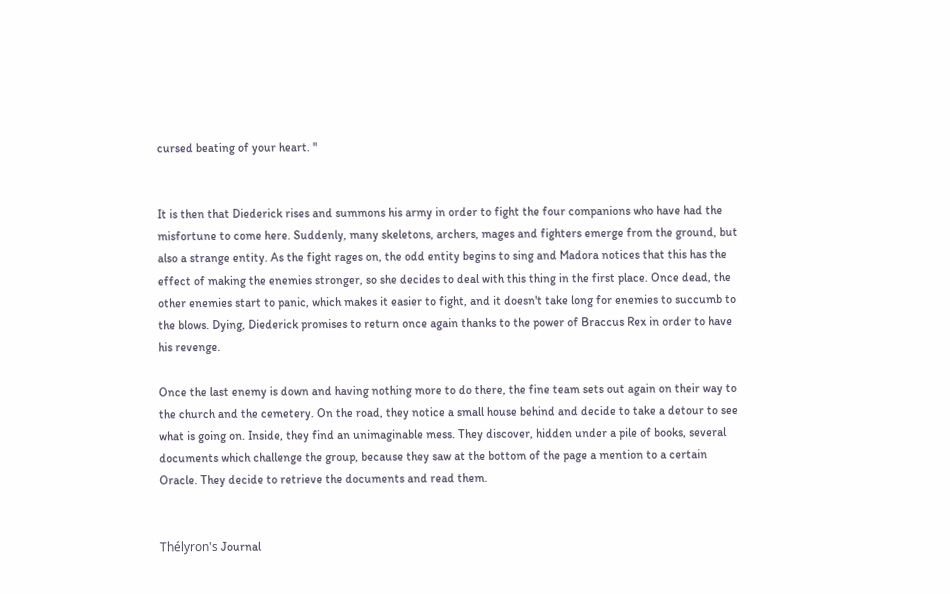cursed beating of your heart. "


It is then that Diederick rises and summons his army in order to fight the four companions who have had the misfortune to come here. Suddenly, many skeletons, archers, mages and fighters emerge from the ground, but also a strange entity. As the fight rages on, the odd entity begins to sing and Madora notices that this has the effect of making the enemies stronger, so she decides to deal with this thing in the first place. Once dead, the other enemies start to panic, which makes it easier to fight, and it doesn't take long for enemies to succumb to the blows. Dying, Diederick promises to return once again thanks to the power of Braccus Rex in order to have his revenge.

Once the last enemy is down and having nothing more to do there, the fine team sets out again on their way to the church and the cemetery. On the road, they notice a small house behind and decide to take a detour to see what is going on. Inside, they find an unimaginable mess. They discover, hidden under a pile of books, several documents which challenge the group, because they saw at the bottom of the page a mention to a certain Oracle. They decide to retrieve the documents and read them.


Thélyron's Journal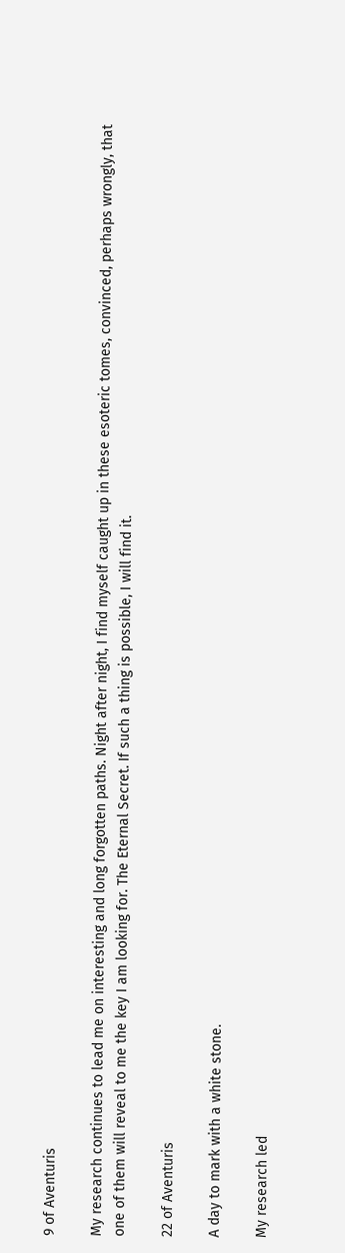9 of Aventuris

My research continues to lead me on interesting and long forgotten paths. Night after night, I find myself caught up in these esoteric tomes, convinced, perhaps wrongly, that one of them will reveal to me the key I am looking for. The Eternal Secret. If such a thing is possible, I will find it.

22 of Aventuris

A day to mark with a white stone.

My research led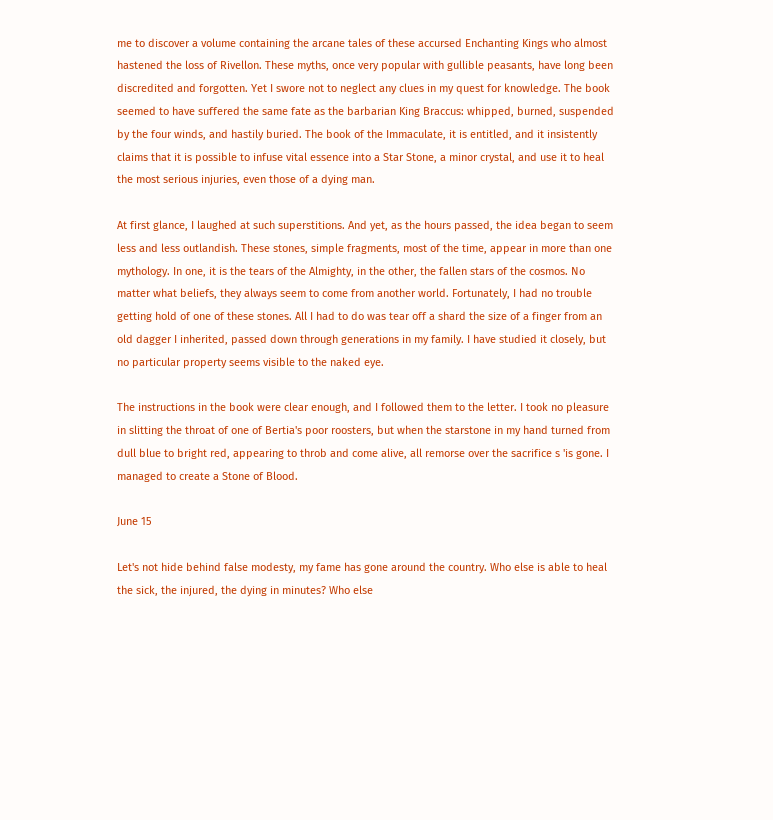me to discover a volume containing the arcane tales of these accursed Enchanting Kings who almost hastened the loss of Rivellon. These myths, once very popular with gullible peasants, have long been discredited and forgotten. Yet I swore not to neglect any clues in my quest for knowledge. The book seemed to have suffered the same fate as the barbarian King Braccus: whipped, burned, suspended by the four winds, and hastily buried. The book of the Immaculate, it is entitled, and it insistently claims that it is possible to infuse vital essence into a Star Stone, a minor crystal, and use it to heal the most serious injuries, even those of a dying man.

At first glance, I laughed at such superstitions. And yet, as the hours passed, the idea began to seem less and less outlandish. These stones, simple fragments, most of the time, appear in more than one mythology. In one, it is the tears of the Almighty, in the other, the fallen stars of the cosmos. No matter what beliefs, they always seem to come from another world. Fortunately, I had no trouble getting hold of one of these stones. All I had to do was tear off a shard the size of a finger from an old dagger I inherited, passed down through generations in my family. I have studied it closely, but no particular property seems visible to the naked eye.

The instructions in the book were clear enough, and I followed them to the letter. I took no pleasure in slitting the throat of one of Bertia's poor roosters, but when the starstone in my hand turned from dull blue to bright red, appearing to throb and come alive, all remorse over the sacrifice s 'is gone. I managed to create a Stone of Blood.

June 15

Let's not hide behind false modesty, my fame has gone around the country. Who else is able to heal the sick, the injured, the dying in minutes? Who else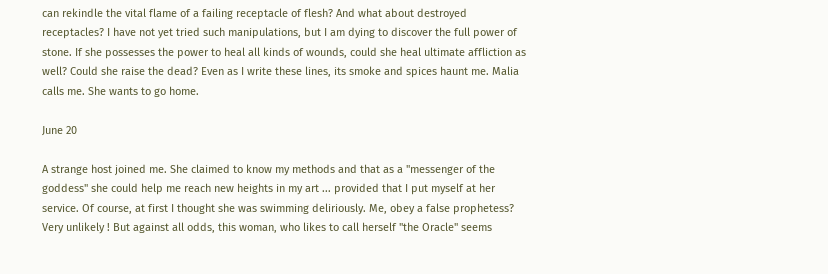can rekindle the vital flame of a failing receptacle of flesh? And what about destroyed receptacles? I have not yet tried such manipulations, but I am dying to discover the full power of stone. If she possesses the power to heal all kinds of wounds, could she heal ultimate affliction as well? Could she raise the dead? Even as I write these lines, its smoke and spices haunt me. Malia calls me. She wants to go home.

June 20

A strange host joined me. She claimed to know my methods and that as a "messenger of the goddess" she could help me reach new heights in my art ... provided that I put myself at her service. Of course, at first I thought she was swimming deliriously. Me, obey a false prophetess? Very unlikely ! But against all odds, this woman, who likes to call herself "the Oracle" seems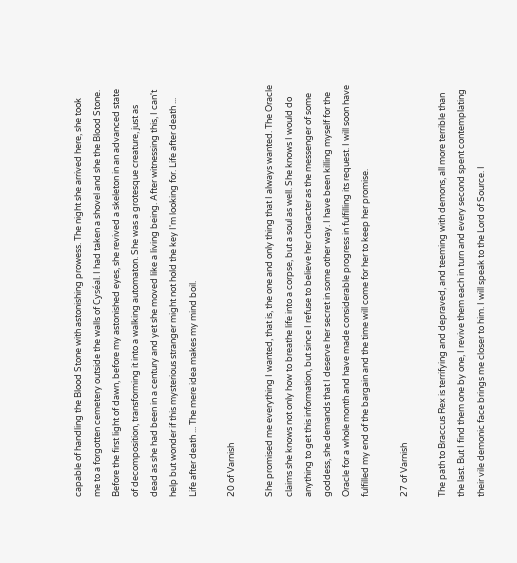capable of handling the Blood Stone with astonishing prowess. The night she arrived here, she took me to a forgotten cemetery outside the walls of Cyséal. I had taken a shovel and she the Blood Stone. Before the first light of dawn, before my astonished eyes, she revived a skeleton in an advanced state of decomposition, transforming it into a walking automaton. She was a grotesque creature, just as dead as she had been in a century and yet she moved like a living being. After witnessing this, I can't help but wonder if this mysterious stranger might not hold the key I'm looking for. Life after death ... Life after death ... The mere idea makes my mind boil.

20 of Varnish

She promised me everything I wanted, that is, the one and only thing that I always wanted. The Oracle claims she knows not only how to breathe life into a corpse, but a soul as well. She knows I would do anything to get this information, but since I refuse to believe her character as the messenger of some goddess, she demands that I deserve her secret in some other way. I have been killing myself for the Oracle for a whole month and have made considerable progress in fulfilling its request. I will soon have fulfilled my end of the bargain and the time will come for her to keep her promise.

27 of Varnish

The path to Braccus Rex is terrifying and depraved, and teeming with demons, all more terrible than the last. But I find them one by one, I revive them each in turn and every second spent contemplating their vile demonic face brings me closer to him. I will speak to the Lord of Source. I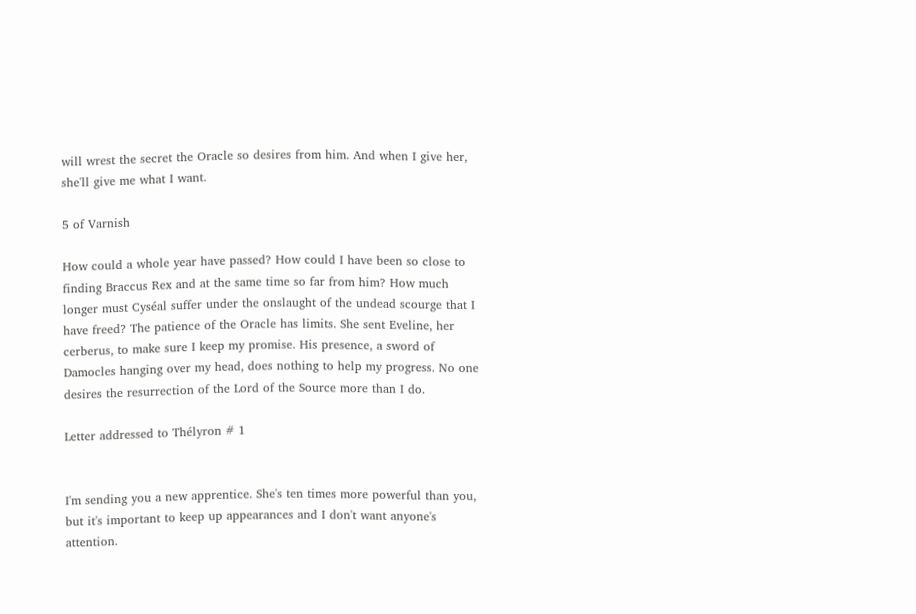will wrest the secret the Oracle so desires from him. And when I give her, she'll give me what I want.

5 of Varnish

How could a whole year have passed? How could I have been so close to finding Braccus Rex and at the same time so far from him? How much longer must Cyséal suffer under the onslaught of the undead scourge that I have freed? The patience of the Oracle has limits. She sent Eveline, her cerberus, to make sure I keep my promise. His presence, a sword of Damocles hanging over my head, does nothing to help my progress. No one desires the resurrection of the Lord of the Source more than I do.

Letter addressed to Thélyron # 1


I'm sending you a new apprentice. She's ten times more powerful than you, but it's important to keep up appearances and I don't want anyone's attention.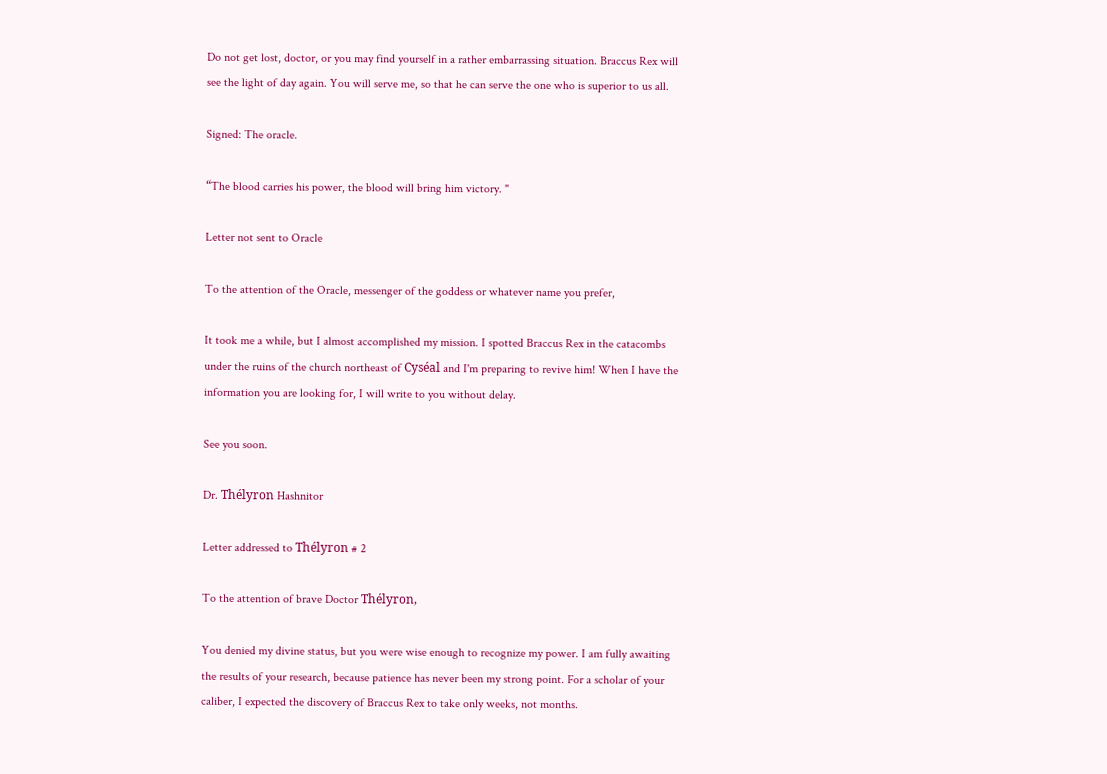Do not get lost, doctor, or you may find yourself in a rather embarrassing situation. Braccus Rex will see the light of day again. You will serve me, so that he can serve the one who is superior to us all.

Signed: The oracle.

“The blood carries his power, the blood will bring him victory. "

Letter not sent to Oracle

To the attention of the Oracle, messenger of the goddess or whatever name you prefer,

It took me a while, but I almost accomplished my mission. I spotted Braccus Rex in the catacombs under the ruins of the church northeast of Cyséal and I'm preparing to revive him! When I have the information you are looking for, I will write to you without delay.

See you soon.

Dr. Thélyron Hashnitor

Letter addressed to Thélyron # 2

To the attention of brave Doctor Thélyron,

You denied my divine status, but you were wise enough to recognize my power. I am fully awaiting the results of your research, because patience has never been my strong point. For a scholar of your caliber, I expected the discovery of Braccus Rex to take only weeks, not months.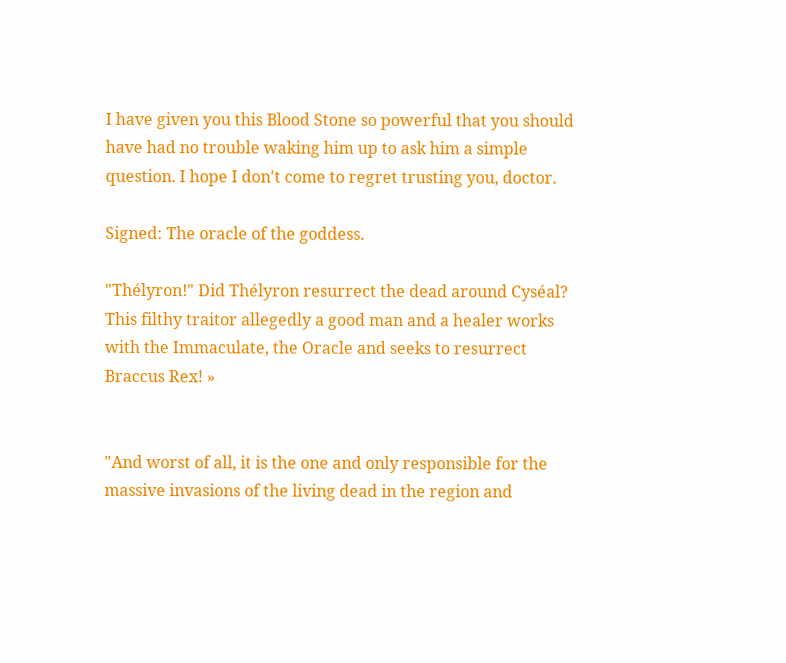I have given you this Blood Stone so powerful that you should have had no trouble waking him up to ask him a simple question. I hope I don't come to regret trusting you, doctor.

Signed: The oracle of the goddess.

"Thélyron!" Did Thélyron resurrect the dead around Cyséal? This filthy traitor allegedly a good man and a healer works with the Immaculate, the Oracle and seeks to resurrect Braccus Rex! »


"And worst of all, it is the one and only responsible for the massive invasions of the living dead in the region and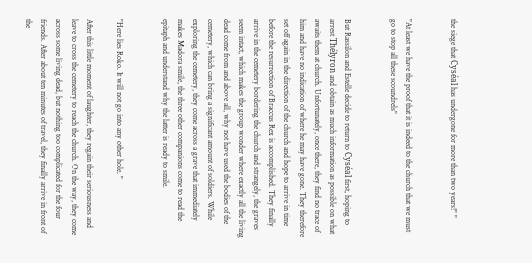the siege that Cyséal has undergone for more than two years!" "


"At least we have the proof that it is indeed to the church that we must go to stop all these scoundrels"


But Rassilon and Estelle decide to return to Cyséal first, hoping to arrest Thélyron and obtain as much information as possible on what awaits them at church. Unfortunately, once there, they find no trace of him and have no indication of where he may have gone. They therefore set off again in the direction of the church and hope to arrive in time before the resurrection of Braccus Rex is accomplished. They finally arrive in the cemetery bordering the church and strangely, the graves seem intact, which makes the group wonder where exactly all the living dead come from and above all, why not have used the bodies of the cemetery, which can bring a significant amount of soldiers. While exploring the cemetery, they come across a grave that immediately makes Madora smile, the three other companions come to read the epitaph and understand why the latter is ready to smile.


"Here lies Roko. It will not go into any other hole. "

After this little moment of laughter, they regain their seriousness and leave to cross the cemetery to reach the church. On the way, they come across some living dead, but nothing too complicated for the four friends. After about ten minutes of travel, they finally arrive in front of the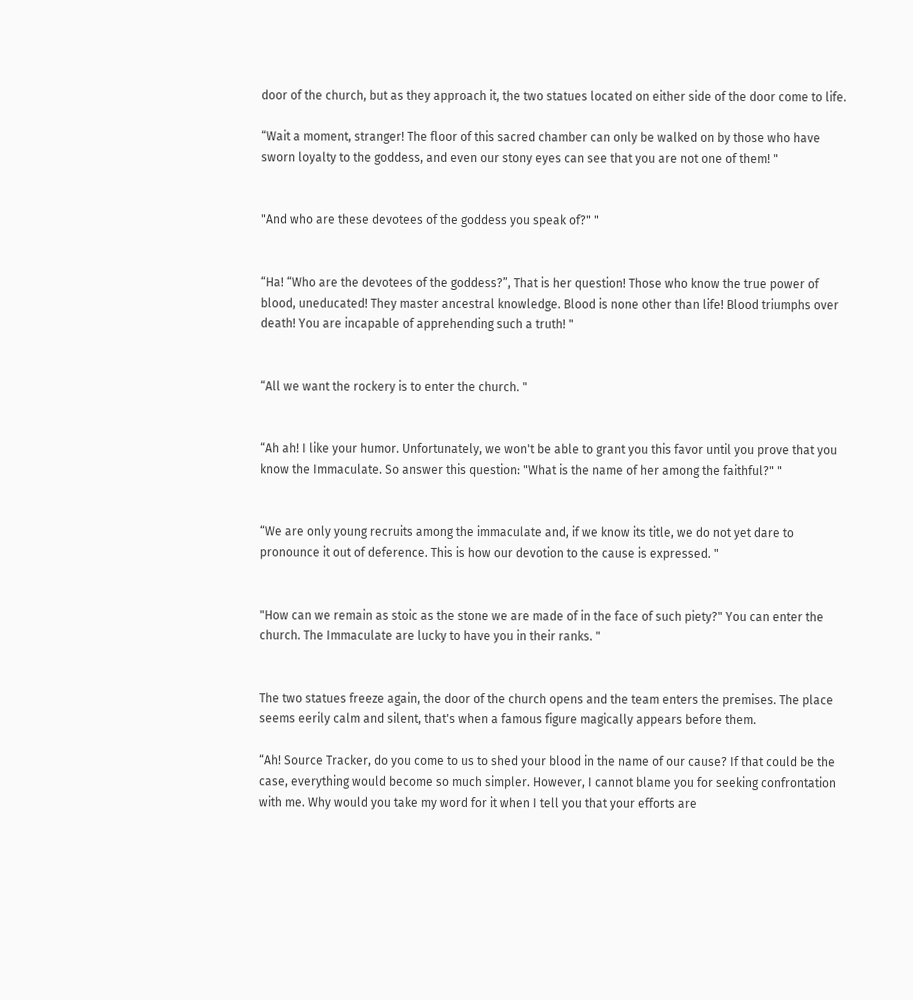door of the church, but as they approach it, the two statues located on either side of the door come to life.

“Wait a moment, stranger! The floor of this sacred chamber can only be walked on by those who have sworn loyalty to the goddess, and even our stony eyes can see that you are not one of them! "


"And who are these devotees of the goddess you speak of?" "


“Ha! “Who are the devotees of the goddess?”, That is her question! Those who know the true power of blood, uneducated! They master ancestral knowledge. Blood is none other than life! Blood triumphs over death! You are incapable of apprehending such a truth! "


“All we want the rockery is to enter the church. "


“Ah ah! I like your humor. Unfortunately, we won't be able to grant you this favor until you prove that you know the Immaculate. So answer this question: "What is the name of her among the faithful?" "


“We are only young recruits among the immaculate and, if we know its title, we do not yet dare to pronounce it out of deference. This is how our devotion to the cause is expressed. "


"How can we remain as stoic as the stone we are made of in the face of such piety?" You can enter the church. The Immaculate are lucky to have you in their ranks. "


The two statues freeze again, the door of the church opens and the team enters the premises. The place seems eerily calm and silent, that's when a famous figure magically appears before them.

“Ah! Source Tracker, do you come to us to shed your blood in the name of our cause? If that could be the case, everything would become so much simpler. However, I cannot blame you for seeking confrontation with me. Why would you take my word for it when I tell you that your efforts are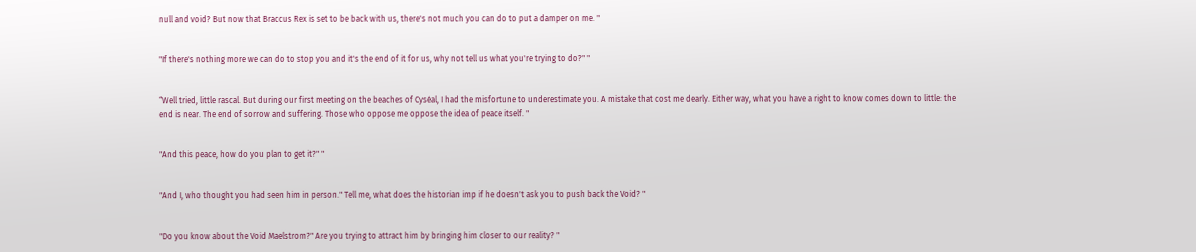null and void? But now that Braccus Rex is set to be back with us, there's not much you can do to put a damper on me. "


"If there's nothing more we can do to stop you and it's the end of it for us, why not tell us what you're trying to do?" "


“Well tried, little rascal. But during our first meeting on the beaches of Cyséal, I had the misfortune to underestimate you. A mistake that cost me dearly. Either way, what you have a right to know comes down to little: the end is near. The end of sorrow and suffering. Those who oppose me oppose the idea of peace itself. "


"And this peace, how do you plan to get it?" "


"And I, who thought you had seen him in person." Tell me, what does the historian imp if he doesn't ask you to push back the Void? "


"Do you know about the Void Maelstrom?" Are you trying to attract him by bringing him closer to our reality? "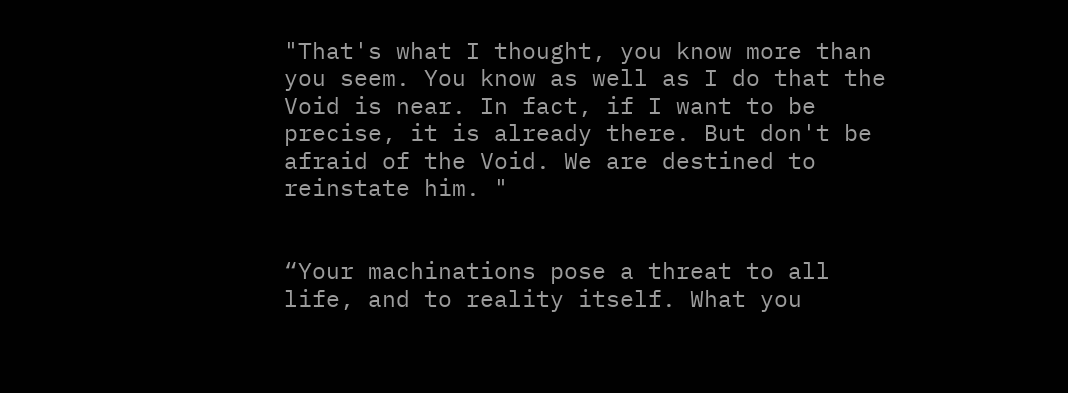"That's what I thought, you know more than you seem. You know as well as I do that the Void is near. In fact, if I want to be precise, it is already there. But don't be afraid of the Void. We are destined to reinstate him. "


“Your machinations pose a threat to all life, and to reality itself. What you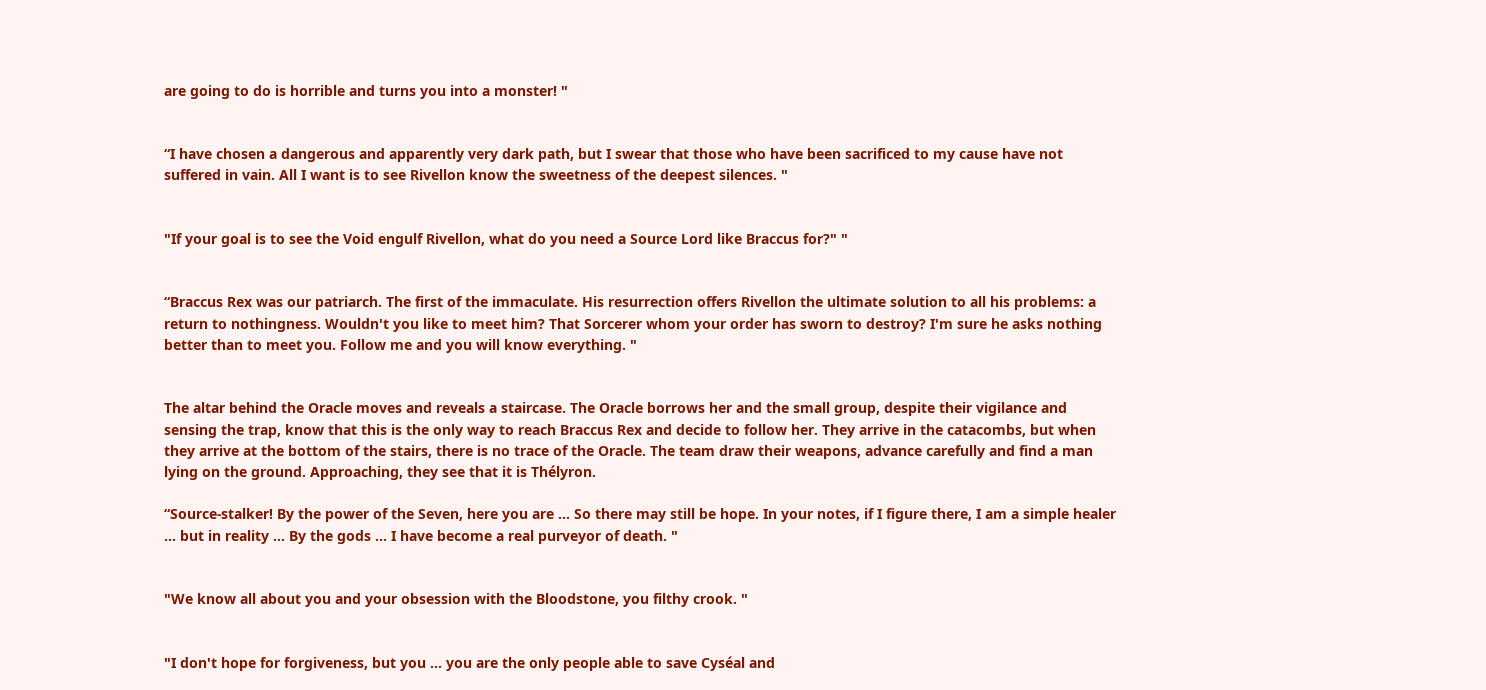are going to do is horrible and turns you into a monster! "


“I have chosen a dangerous and apparently very dark path, but I swear that those who have been sacrificed to my cause have not suffered in vain. All I want is to see Rivellon know the sweetness of the deepest silences. "


"If your goal is to see the Void engulf Rivellon, what do you need a Source Lord like Braccus for?" "


“Braccus Rex was our patriarch. The first of the immaculate. His resurrection offers Rivellon the ultimate solution to all his problems: a return to nothingness. Wouldn't you like to meet him? That Sorcerer whom your order has sworn to destroy? I'm sure he asks nothing better than to meet you. Follow me and you will know everything. "


The altar behind the Oracle moves and reveals a staircase. The Oracle borrows her and the small group, despite their vigilance and sensing the trap, know that this is the only way to reach Braccus Rex and decide to follow her. They arrive in the catacombs, but when they arrive at the bottom of the stairs, there is no trace of the Oracle. The team draw their weapons, advance carefully and find a man lying on the ground. Approaching, they see that it is Thélyron.

“Source-stalker! By the power of the Seven, here you are ... So there may still be hope. In your notes, if I figure there, I am a simple healer ... but in reality ... By the gods ... I have become a real purveyor of death. "


"We know all about you and your obsession with the Bloodstone, you filthy crook. "


"I don't hope for forgiveness, but you ... you are the only people able to save Cyséal and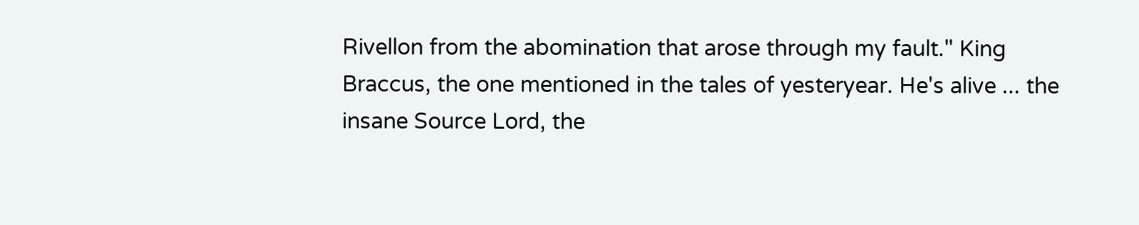Rivellon from the abomination that arose through my fault." King Braccus, the one mentioned in the tales of yesteryear. He's alive ... the insane Source Lord, the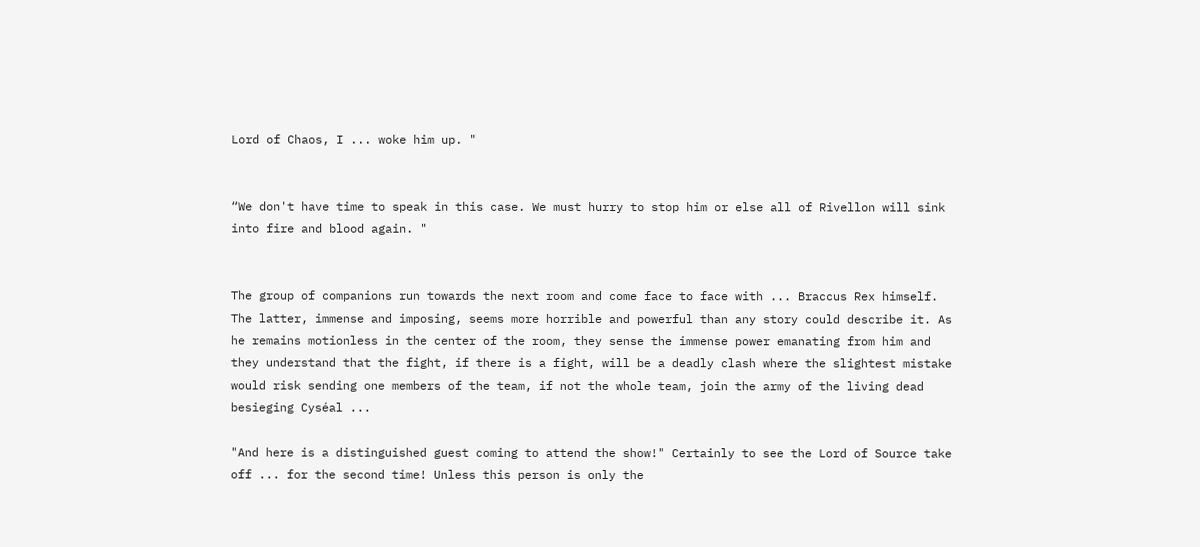Lord of Chaos, I ... woke him up. "


“We don't have time to speak in this case. We must hurry to stop him or else all of Rivellon will sink into fire and blood again. "


The group of companions run towards the next room and come face to face with ... Braccus Rex himself. The latter, immense and imposing, seems more horrible and powerful than any story could describe it. As he remains motionless in the center of the room, they sense the immense power emanating from him and they understand that the fight, if there is a fight, will be a deadly clash where the slightest mistake would risk sending one members of the team, if not the whole team, join the army of the living dead besieging Cyséal ...

"And here is a distinguished guest coming to attend the show!" Certainly to see the Lord of Source take off ... for the second time! Unless this person is only the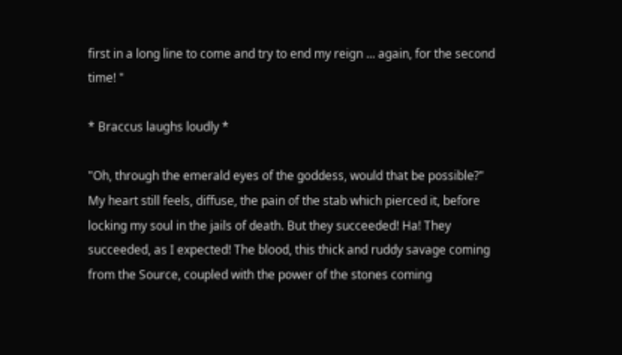first in a long line to come and try to end my reign ... again, for the second time! "

* Braccus laughs loudly *

"Oh, through the emerald eyes of the goddess, would that be possible?" My heart still feels, diffuse, the pain of the stab which pierced it, before locking my soul in the jails of death. But they succeeded! Ha! They succeeded, as I expected! The blood, this thick and ruddy savage coming from the Source, coupled with the power of the stones coming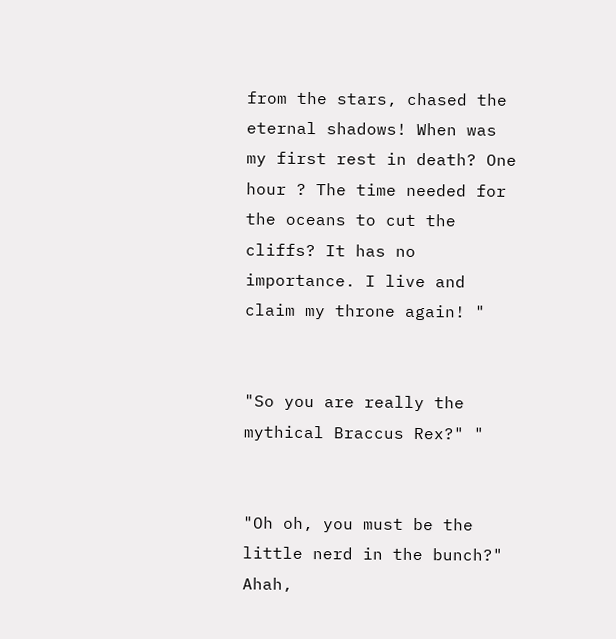from the stars, chased the eternal shadows! When was my first rest in death? One hour ? The time needed for the oceans to cut the cliffs? It has no importance. I live and claim my throne again! "


"So you are really the mythical Braccus Rex?" "


"Oh oh, you must be the little nerd in the bunch?" Ahah,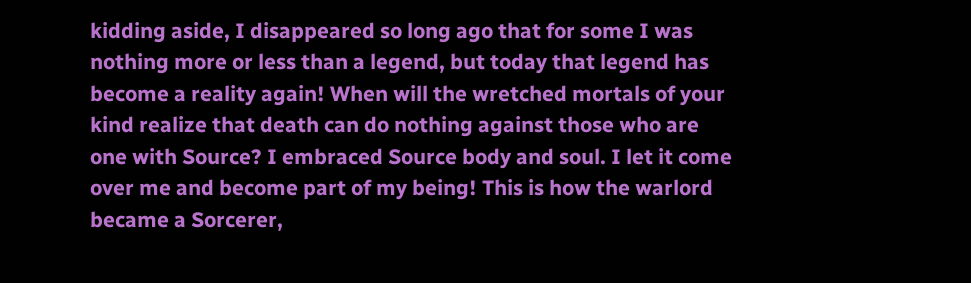kidding aside, I disappeared so long ago that for some I was nothing more or less than a legend, but today that legend has become a reality again! When will the wretched mortals of your kind realize that death can do nothing against those who are one with Source? I embraced Source body and soul. I let it come over me and become part of my being! This is how the warlord became a Sorcerer,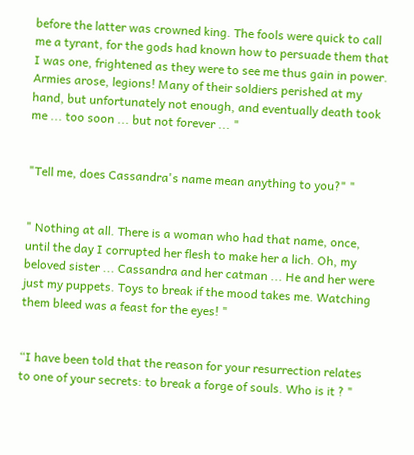before the latter was crowned king. The fools were quick to call me a tyrant, for the gods had known how to persuade them that I was one, frightened as they were to see me thus gain in power. Armies arose, legions! Many of their soldiers perished at my hand, but unfortunately not enough, and eventually death took me ... too soon ... but not forever ... "


"Tell me, does Cassandra's name mean anything to you?" "


" Nothing at all. There is a woman who had that name, once, until the day I corrupted her flesh to make her a lich. Oh, my beloved sister ... Cassandra and her catman ... He and her were just my puppets. Toys to break if the mood takes me. Watching them bleed was a feast for the eyes! "


“I have been told that the reason for your resurrection relates to one of your secrets: to break a forge of souls. Who is it ? "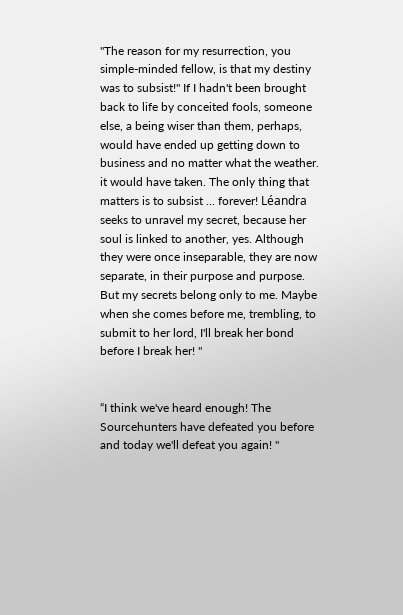"The reason for my resurrection, you simple-minded fellow, is that my destiny was to subsist!" If I hadn't been brought back to life by conceited fools, someone else, a being wiser than them, perhaps, would have ended up getting down to business and no matter what the weather. it would have taken. The only thing that matters is to subsist ... forever! Léandra seeks to unravel my secret, because her soul is linked to another, yes. Although they were once inseparable, they are now separate, in their purpose and purpose. But my secrets belong only to me. Maybe when she comes before me, trembling, to submit to her lord, I'll break her bond before I break her! "


“I think we've heard enough! The Sourcehunters have defeated you before and today we'll defeat you again! "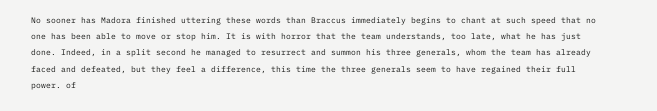No sooner has Madora finished uttering these words than Braccus immediately begins to chant at such speed that no one has been able to move or stop him. It is with horror that the team understands, too late, what he has just done. Indeed, in a split second he managed to resurrect and summon his three generals, whom the team has already faced and defeated, but they feel a difference, this time the three generals seem to have regained their full power. of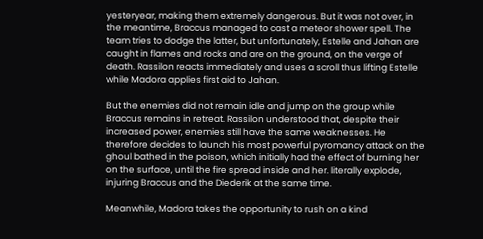yesteryear, making them extremely dangerous. But it was not over, in the meantime, Braccus managed to cast a meteor shower spell. The team tries to dodge the latter, but unfortunately, Estelle and Jahan are caught in flames and rocks and are on the ground, on the verge of death. Rassilon reacts immediately and uses a scroll thus lifting Estelle while Madora applies first aid to Jahan.

But the enemies did not remain idle and jump on the group while Braccus remains in retreat. Rassilon understood that, despite their increased power, enemies still have the same weaknesses. He therefore decides to launch his most powerful pyromancy attack on the ghoul bathed in the poison, which initially had the effect of burning her on the surface, until the fire spread inside and her. literally explode, injuring Braccus and the Diederik at the same time.

Meanwhile, Madora takes the opportunity to rush on a kind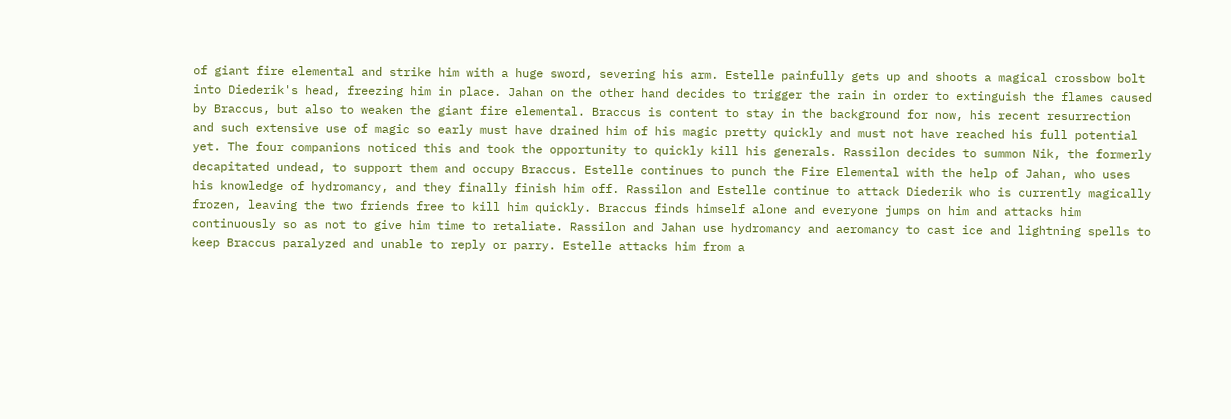of giant fire elemental and strike him with a huge sword, severing his arm. Estelle painfully gets up and shoots a magical crossbow bolt into Diederik's head, freezing him in place. Jahan on the other hand decides to trigger the rain in order to extinguish the flames caused by Braccus, but also to weaken the giant fire elemental. Braccus is content to stay in the background for now, his recent resurrection and such extensive use of magic so early must have drained him of his magic pretty quickly and must not have reached his full potential yet. The four companions noticed this and took the opportunity to quickly kill his generals. Rassilon decides to summon Nik, the formerly decapitated undead, to support them and occupy Braccus. Estelle continues to punch the Fire Elemental with the help of Jahan, who uses his knowledge of hydromancy, and they finally finish him off. Rassilon and Estelle continue to attack Diederik who is currently magically frozen, leaving the two friends free to kill him quickly. Braccus finds himself alone and everyone jumps on him and attacks him continuously so as not to give him time to retaliate. Rassilon and Jahan use hydromancy and aeromancy to cast ice and lightning spells to keep Braccus paralyzed and unable to reply or parry. Estelle attacks him from a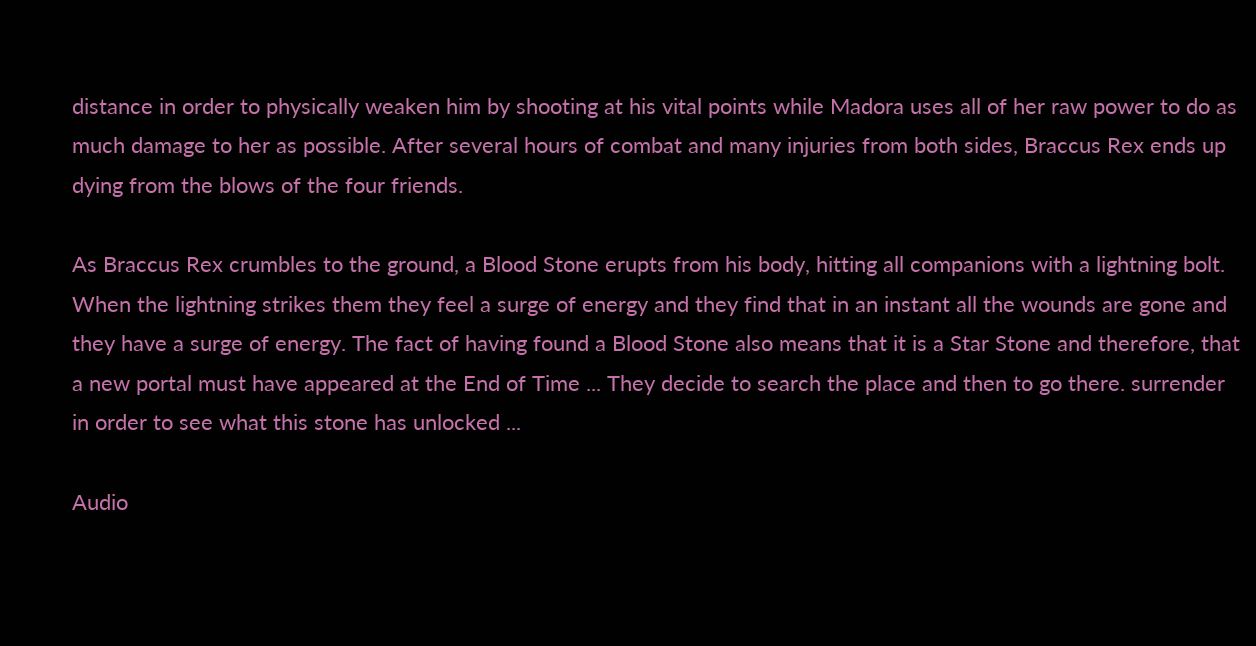distance in order to physically weaken him by shooting at his vital points while Madora uses all of her raw power to do as much damage to her as possible. After several hours of combat and many injuries from both sides, Braccus Rex ends up dying from the blows of the four friends.

As Braccus Rex crumbles to the ground, a Blood Stone erupts from his body, hitting all companions with a lightning bolt. When the lightning strikes them they feel a surge of energy and they find that in an instant all the wounds are gone and they have a surge of energy. The fact of having found a Blood Stone also means that it is a Star Stone and therefore, that a new portal must have appeared at the End of Time ... They decide to search the place and then to go there. surrender in order to see what this stone has unlocked ...

Audio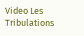Video Les Tribulations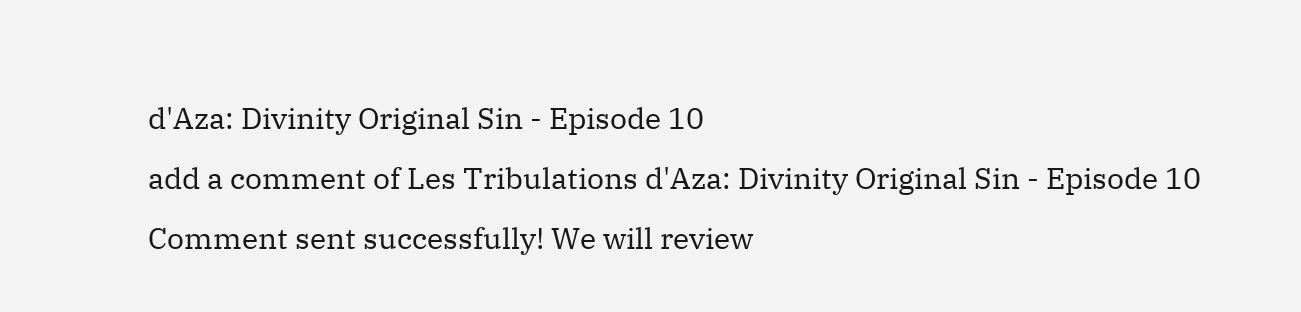d'Aza: Divinity Original Sin - Episode 10
add a comment of Les Tribulations d'Aza: Divinity Original Sin - Episode 10
Comment sent successfully! We will review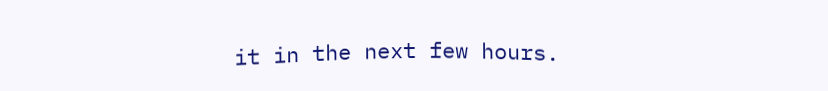it in the next few hours.